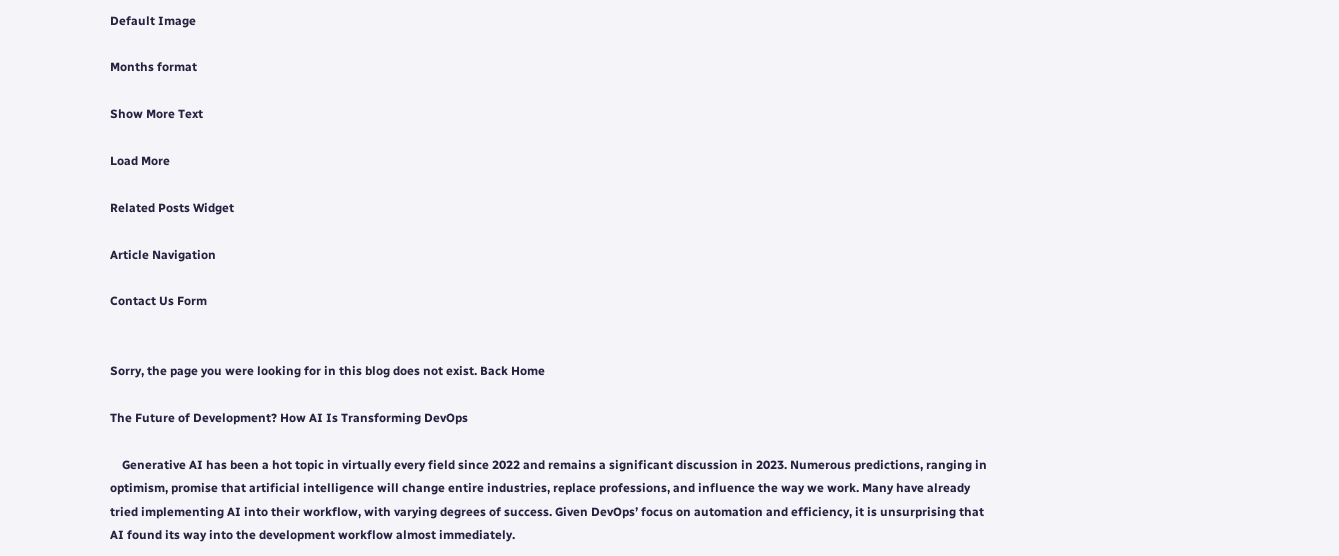Default Image

Months format

Show More Text

Load More

Related Posts Widget

Article Navigation

Contact Us Form


Sorry, the page you were looking for in this blog does not exist. Back Home

The Future of Development? How AI Is Transforming DevOps

    Generative AI has been a hot topic in virtually every field since 2022 and remains a significant discussion in 2023. Numerous predictions, ranging in optimism, promise that artificial intelligence will change entire industries, replace professions, and influence the way we work. Many have already tried implementing AI into their workflow, with varying degrees of success. Given DevOps’ focus on automation and efficiency, it is unsurprising that AI found its way into the development workflow almost immediately.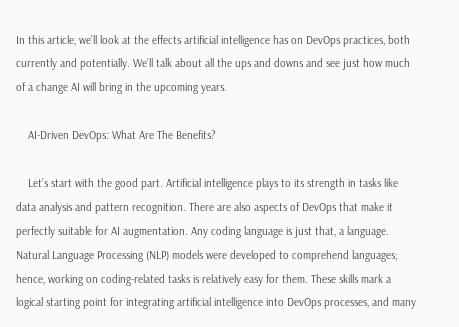In this article, we’ll look at the effects artificial intelligence has on DevOps practices, both currently and potentially. We’ll talk about all the ups and downs and see just how much of a change AI will bring in the upcoming years.

    AI-Driven DevOps: What Are The Benefits?

    Let’s start with the good part. Artificial intelligence plays to its strength in tasks like data analysis and pattern recognition. There are also aspects of DevOps that make it perfectly suitable for AI augmentation. Any coding language is just that, a language. Natural Language Processing (NLP) models were developed to comprehend languages; hence, working on coding-related tasks is relatively easy for them. These skills mark a logical starting point for integrating artificial intelligence into DevOps processes, and many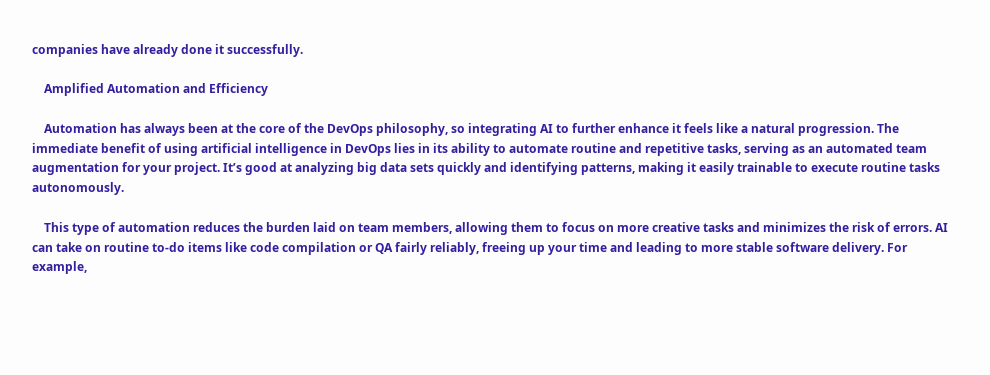companies have already done it successfully.

    Amplified Automation and Efficiency

    Automation has always been at the core of the DevOps philosophy, so integrating AI to further enhance it feels like a natural progression. The immediate benefit of using artificial intelligence in DevOps lies in its ability to automate routine and repetitive tasks, serving as an automated team augmentation for your project. It’s good at analyzing big data sets quickly and identifying patterns, making it easily trainable to execute routine tasks autonomously.

    This type of automation reduces the burden laid on team members, allowing them to focus on more creative tasks and minimizes the risk of errors. AI can take on routine to-do items like code compilation or QA fairly reliably, freeing up your time and leading to more stable software delivery. For example,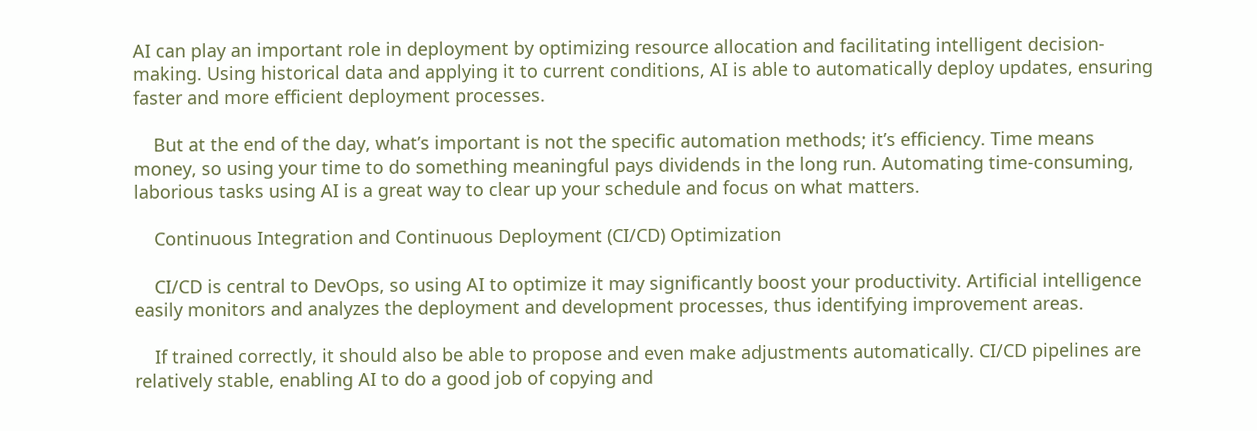AI can play an important role in deployment by optimizing resource allocation and facilitating intelligent decision-making. Using historical data and applying it to current conditions, AI is able to automatically deploy updates, ensuring faster and more efficient deployment processes.

    But at the end of the day, what’s important is not the specific automation methods; it’s efficiency. Time means money, so using your time to do something meaningful pays dividends in the long run. Automating time-consuming, laborious tasks using AI is a great way to clear up your schedule and focus on what matters.

    Continuous Integration and Continuous Deployment (CI/CD) Optimization

    CI/CD is central to DevOps, so using AI to optimize it may significantly boost your productivity. Artificial intelligence easily monitors and analyzes the deployment and development processes, thus identifying improvement areas.

    If trained correctly, it should also be able to propose and even make adjustments automatically. CI/CD pipelines are relatively stable, enabling AI to do a good job of copying and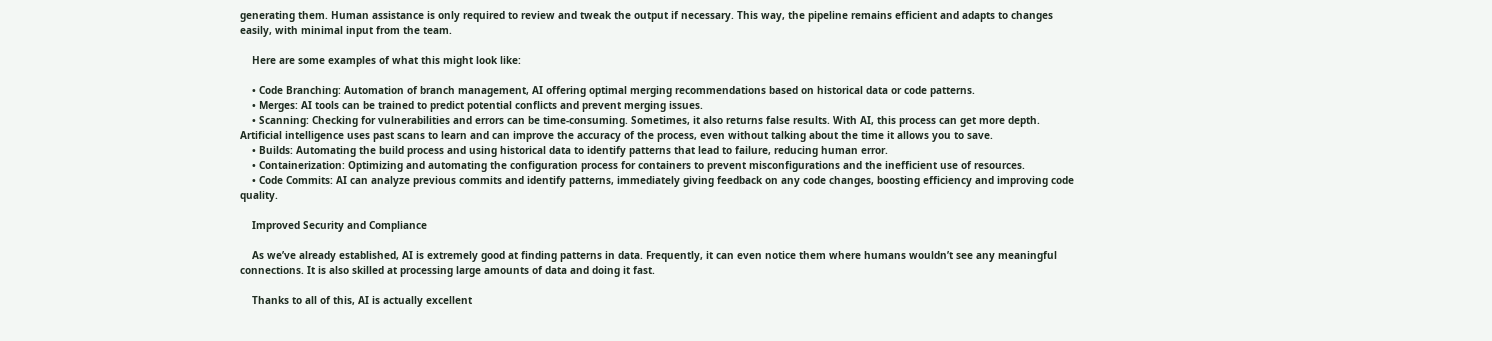generating them. Human assistance is only required to review and tweak the output if necessary. This way, the pipeline remains efficient and adapts to changes easily, with minimal input from the team.

    Here are some examples of what this might look like:

    • Code Branching: Automation of branch management, AI offering optimal merging recommendations based on historical data or code patterns.
    • Merges: AI tools can be trained to predict potential conflicts and prevent merging issues.
    • Scanning: Checking for vulnerabilities and errors can be time-consuming. Sometimes, it also returns false results. With AI, this process can get more depth. Artificial intelligence uses past scans to learn and can improve the accuracy of the process, even without talking about the time it allows you to save.
    • Builds: Automating the build process and using historical data to identify patterns that lead to failure, reducing human error.
    • Containerization: Optimizing and automating the configuration process for containers to prevent misconfigurations and the inefficient use of resources.
    • Code Commits: AI can analyze previous commits and identify patterns, immediately giving feedback on any code changes, boosting efficiency and improving code quality.

    Improved Security and Compliance

    As we’ve already established, AI is extremely good at finding patterns in data. Frequently, it can even notice them where humans wouldn’t see any meaningful connections. It is also skilled at processing large amounts of data and doing it fast.

    Thanks to all of this, AI is actually excellent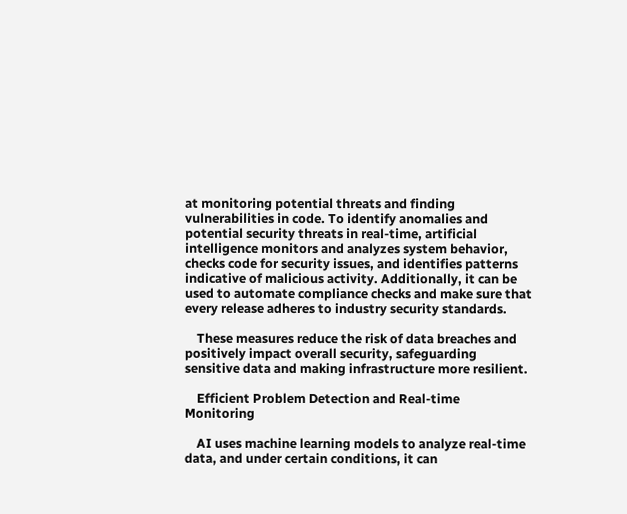at monitoring potential threats and finding vulnerabilities in code. To identify anomalies and potential security threats in real-time, artificial intelligence monitors and analyzes system behavior, checks code for security issues, and identifies patterns indicative of malicious activity. Additionally, it can be used to automate compliance checks and make sure that every release adheres to industry security standards.

    These measures reduce the risk of data breaches and positively impact overall security, safeguarding sensitive data and making infrastructure more resilient.

    Efficient Problem Detection and Real-time Monitoring

    AI uses machine learning models to analyze real-time data, and under certain conditions, it can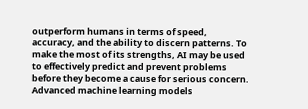outperform humans in terms of speed, accuracy, and the ability to discern patterns. To make the most of its strengths, AI may be used to effectively predict and prevent problems before they become a cause for serious concern. Advanced machine learning models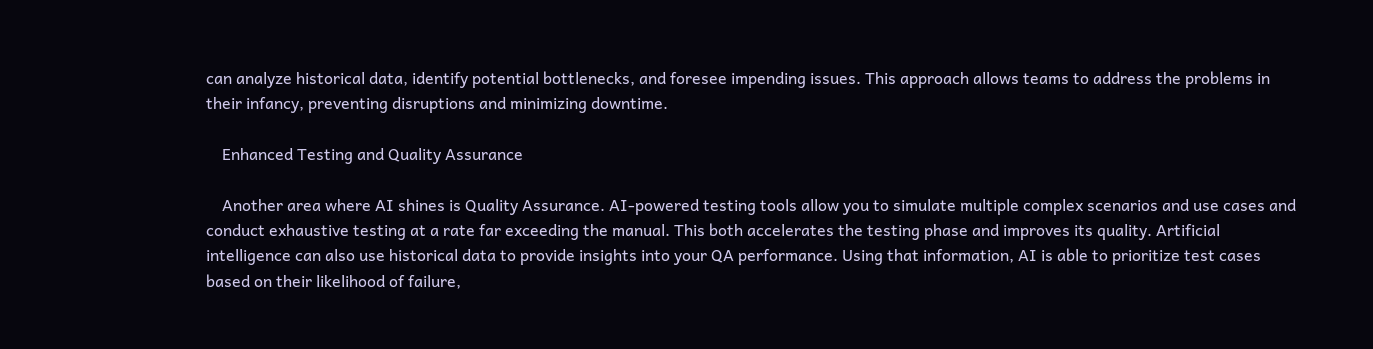can analyze historical data, identify potential bottlenecks, and foresee impending issues. This approach allows teams to address the problems in their infancy, preventing disruptions and minimizing downtime.

    Enhanced Testing and Quality Assurance

    Another area where AI shines is Quality Assurance. AI-powered testing tools allow you to simulate multiple complex scenarios and use cases and conduct exhaustive testing at a rate far exceeding the manual. This both accelerates the testing phase and improves its quality. Artificial intelligence can also use historical data to provide insights into your QA performance. Using that information, AI is able to prioritize test cases based on their likelihood of failure,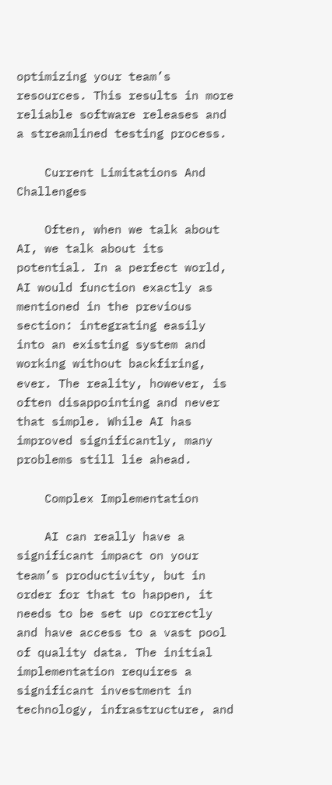optimizing your team’s resources. This results in more reliable software releases and a streamlined testing process.

    Current Limitations And Challenges

    Often, when we talk about AI, we talk about its potential. In a perfect world, AI would function exactly as mentioned in the previous section: integrating easily into an existing system and working without backfiring, ever. The reality, however, is often disappointing and never that simple. While AI has improved significantly, many problems still lie ahead.

    Complex Implementation

    AI can really have a significant impact on your team’s productivity, but in order for that to happen, it needs to be set up correctly and have access to a vast pool of quality data. The initial implementation requires a significant investment in technology, infrastructure, and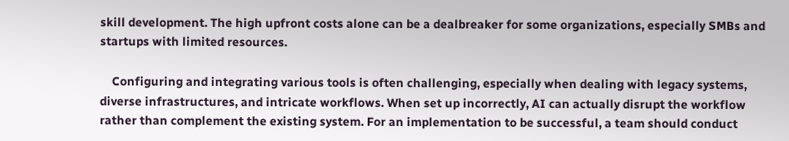skill development. The high upfront costs alone can be a dealbreaker for some organizations, especially SMBs and startups with limited resources.

    Configuring and integrating various tools is often challenging, especially when dealing with legacy systems, diverse infrastructures, and intricate workflows. When set up incorrectly, AI can actually disrupt the workflow rather than complement the existing system. For an implementation to be successful, a team should conduct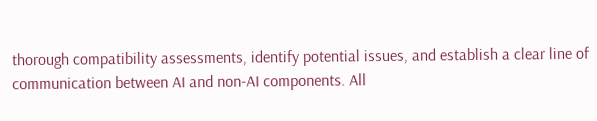thorough compatibility assessments, identify potential issues, and establish a clear line of communication between AI and non-AI components. All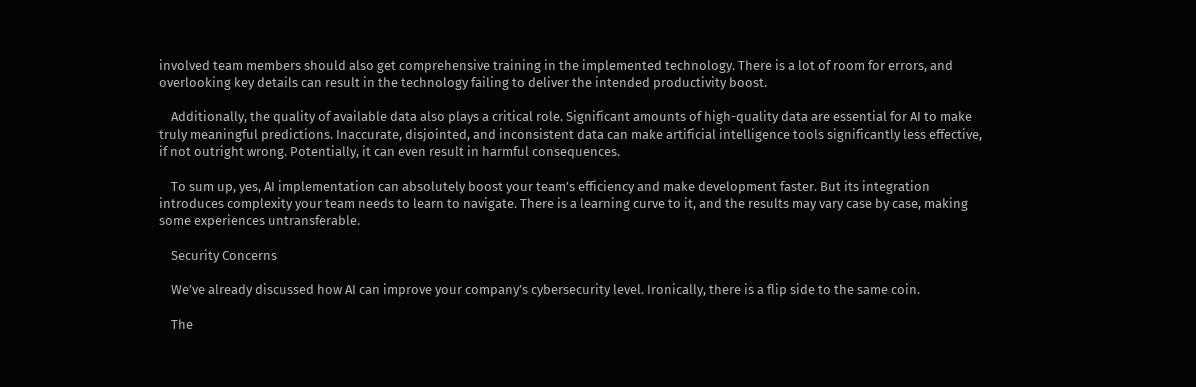involved team members should also get comprehensive training in the implemented technology. There is a lot of room for errors, and overlooking key details can result in the technology failing to deliver the intended productivity boost.

    Additionally, the quality of available data also plays a critical role. Significant amounts of high-quality data are essential for AI to make truly meaningful predictions. Inaccurate, disjointed, and inconsistent data can make artificial intelligence tools significantly less effective, if not outright wrong. Potentially, it can even result in harmful consequences.

    To sum up, yes, AI implementation can absolutely boost your team’s efficiency and make development faster. But its integration introduces complexity your team needs to learn to navigate. There is a learning curve to it, and the results may vary case by case, making some experiences untransferable.

    Security Concerns

    We’ve already discussed how AI can improve your company’s cybersecurity level. Ironically, there is a flip side to the same coin.

    The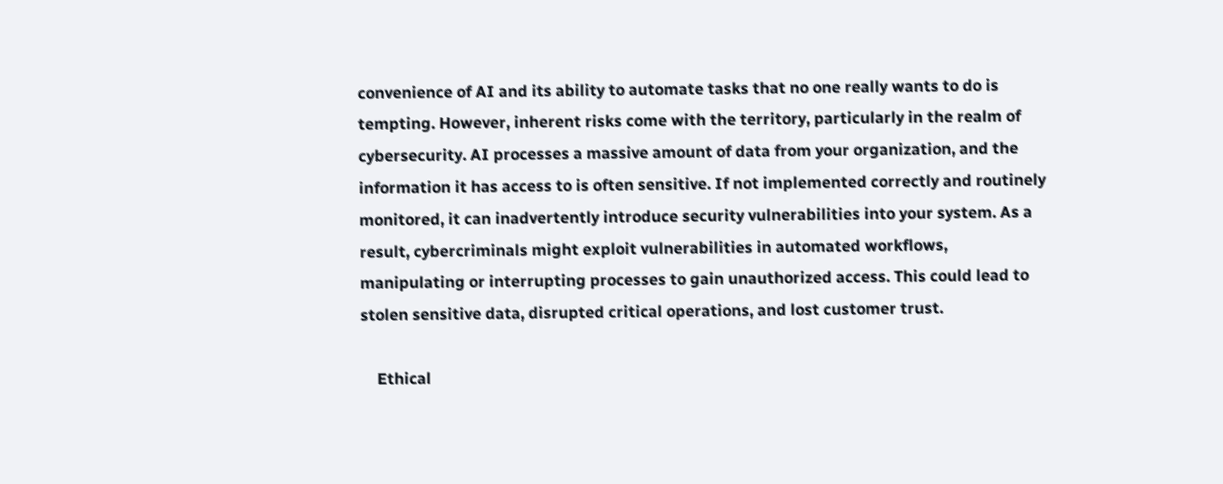convenience of AI and its ability to automate tasks that no one really wants to do is tempting. However, inherent risks come with the territory, particularly in the realm of cybersecurity. AI processes a massive amount of data from your organization, and the information it has access to is often sensitive. If not implemented correctly and routinely monitored, it can inadvertently introduce security vulnerabilities into your system. As a result, cybercriminals might exploit vulnerabilities in automated workflows, manipulating or interrupting processes to gain unauthorized access. This could lead to stolen sensitive data, disrupted critical operations, and lost customer trust.

    Ethical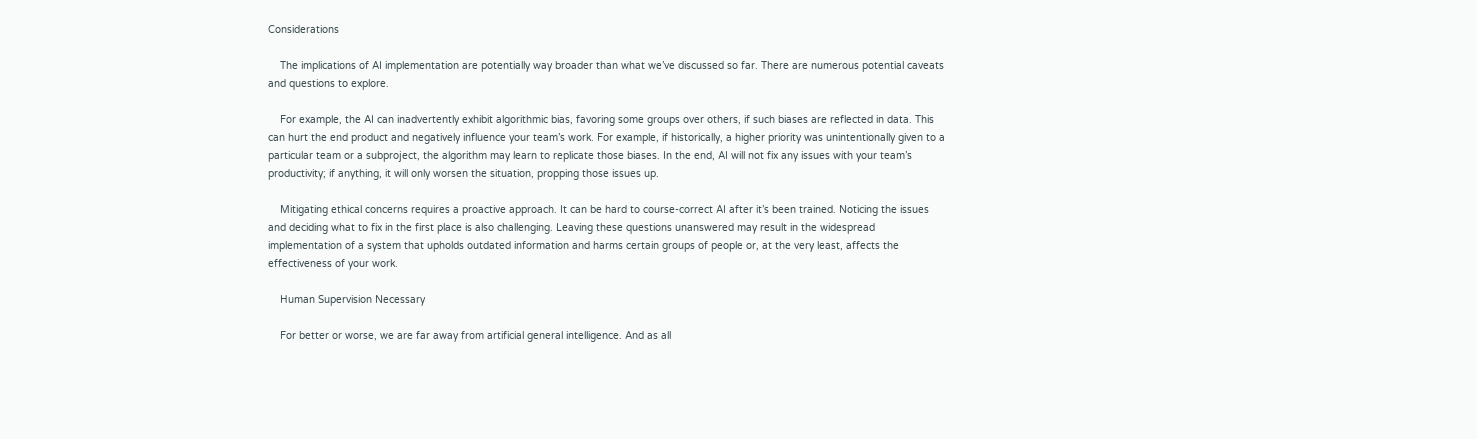Considerations

    The implications of AI implementation are potentially way broader than what we’ve discussed so far. There are numerous potential caveats and questions to explore.

    For example, the AI can inadvertently exhibit algorithmic bias, favoring some groups over others, if such biases are reflected in data. This can hurt the end product and negatively influence your team’s work. For example, if historically, a higher priority was unintentionally given to a particular team or a subproject, the algorithm may learn to replicate those biases. In the end, AI will not fix any issues with your team’s productivity; if anything, it will only worsen the situation, propping those issues up.

    Mitigating ethical concerns requires a proactive approach. It can be hard to course-correct AI after it’s been trained. Noticing the issues and deciding what to fix in the first place is also challenging. Leaving these questions unanswered may result in the widespread implementation of a system that upholds outdated information and harms certain groups of people or, at the very least, affects the effectiveness of your work.

    Human Supervision Necessary

    For better or worse, we are far away from artificial general intelligence. And as all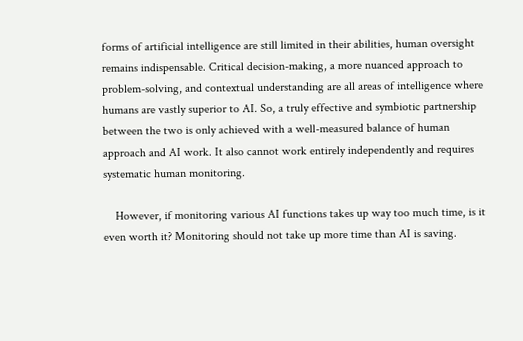forms of artificial intelligence are still limited in their abilities, human oversight remains indispensable. Critical decision-making, a more nuanced approach to problem-solving, and contextual understanding are all areas of intelligence where humans are vastly superior to AI. So, a truly effective and symbiotic partnership between the two is only achieved with a well-measured balance of human approach and AI work. It also cannot work entirely independently and requires systematic human monitoring.

    However, if monitoring various AI functions takes up way too much time, is it even worth it? Monitoring should not take up more time than AI is saving.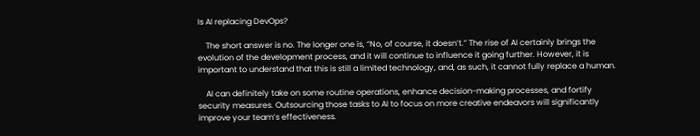Is AI replacing DevOps?

    The short answer is no. The longer one is, “No, of course, it doesn’t.” The rise of AI certainly brings the evolution of the development process, and it will continue to influence it going further. However, it is important to understand that this is still a limited technology, and, as such, it cannot fully replace a human.

    AI can definitely take on some routine operations, enhance decision-making processes, and fortify security measures. Outsourcing those tasks to AI to focus on more creative endeavors will significantly improve your team’s effectiveness.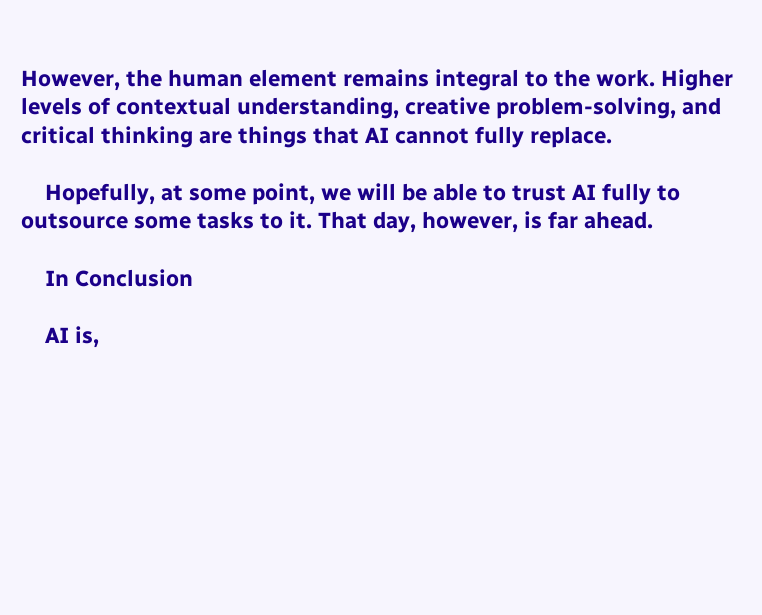However, the human element remains integral to the work. Higher levels of contextual understanding, creative problem-solving, and critical thinking are things that AI cannot fully replace.

    Hopefully, at some point, we will be able to trust AI fully to outsource some tasks to it. That day, however, is far ahead.

    In Conclusion

    AI is,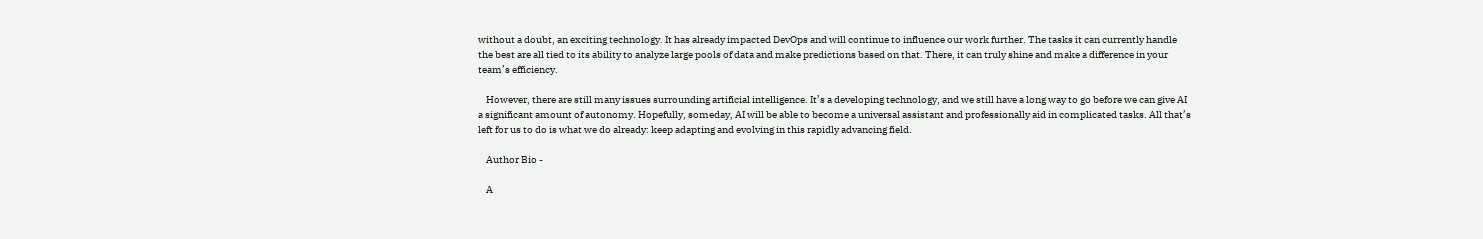without a doubt, an exciting technology. It has already impacted DevOps and will continue to influence our work further. The tasks it can currently handle the best are all tied to its ability to analyze large pools of data and make predictions based on that. There, it can truly shine and make a difference in your team’s efficiency.

    However, there are still many issues surrounding artificial intelligence. It’s a developing technology, and we still have a long way to go before we can give AI a significant amount of autonomy. Hopefully, someday, AI will be able to become a universal assistant and professionally aid in complicated tasks. All that’s left for us to do is what we do already: keep adapting and evolving in this rapidly advancing field.

    Author Bio -

    A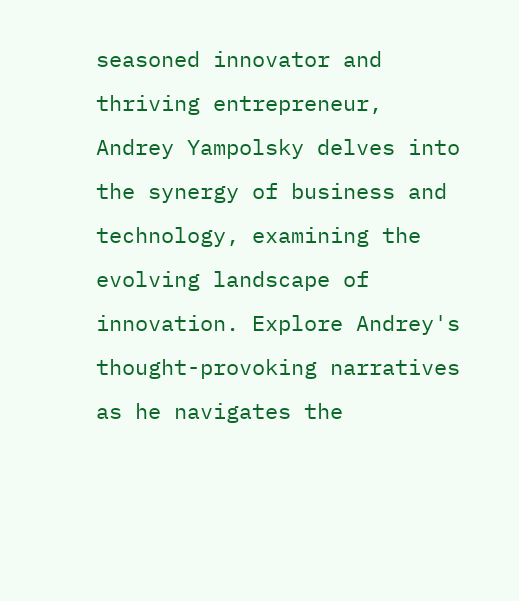seasoned innovator and thriving entrepreneur, Andrey Yampolsky delves into the synergy of business and technology, examining the evolving landscape of innovation. Explore Andrey's thought-provoking narratives as he navigates the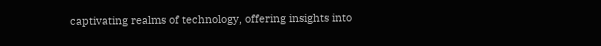captivating realms of technology, offering insights into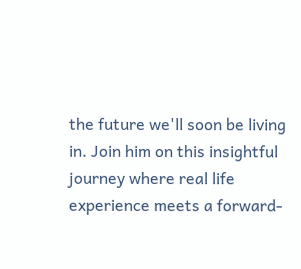the future we'll soon be living in. Join him on this insightful journey where real life experience meets a forward-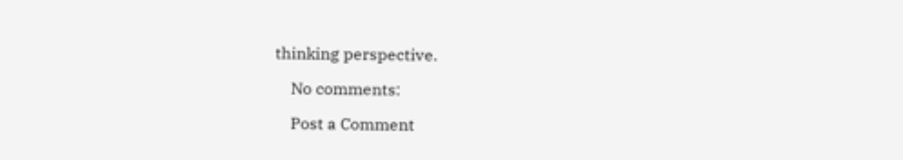thinking perspective.

    No comments:

    Post a Comment